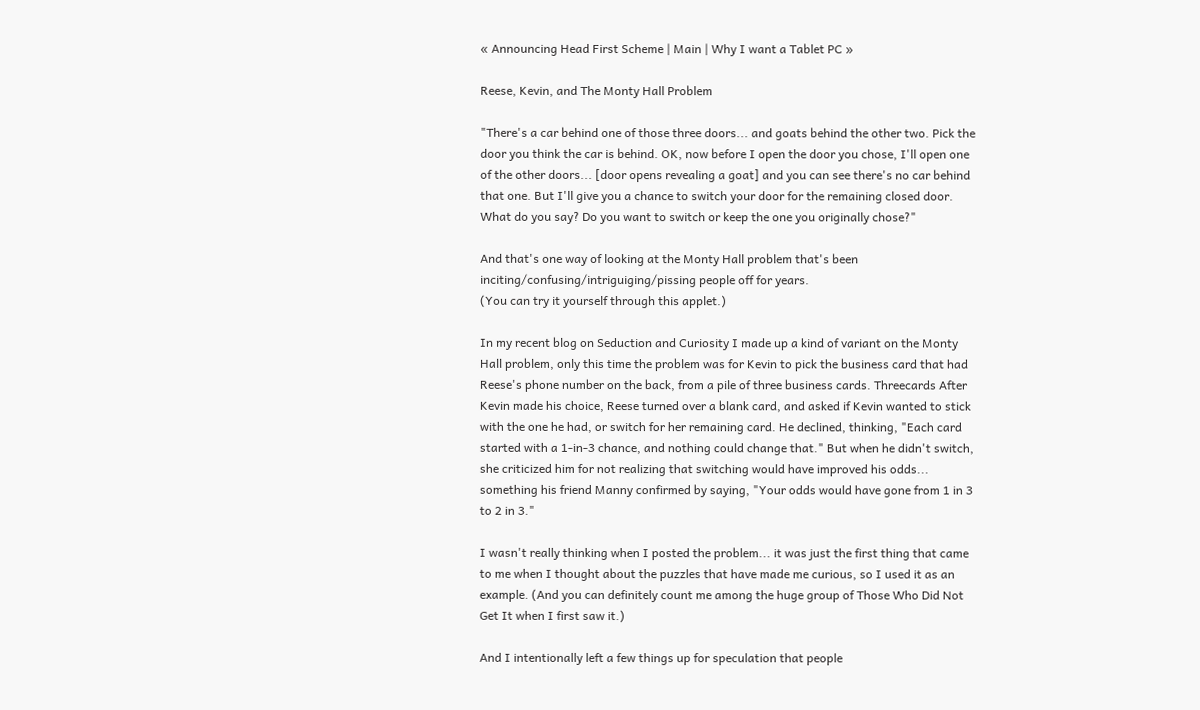« Announcing Head First Scheme | Main | Why I want a Tablet PC »

Reese, Kevin, and The Monty Hall Problem

"There's a car behind one of those three doors... and goats behind the other two. Pick the door you think the car is behind. OK, now before I open the door you chose, I'll open one of the other doors... [door opens revealing a goat] and you can see there's no car behind that one. But I'll give you a chance to switch your door for the remaining closed door. What do you say? Do you want to switch or keep the one you originally chose?"

And that's one way of looking at the Monty Hall problem that's been inciting/confusing/intriguiging/pissing people off for years.
(You can try it yourself through this applet.)

In my recent blog on Seduction and Curiosity I made up a kind of variant on the Monty Hall problem, only this time the problem was for Kevin to pick the business card that had Reese's phone number on the back, from a pile of three business cards. Threecards After Kevin made his choice, Reese turned over a blank card, and asked if Kevin wanted to stick with the one he had, or switch for her remaining card. He declined, thinking, "Each card started with a 1-in-3 chance, and nothing could change that." But when he didn't switch, she criticized him for not realizing that switching would have improved his odds... something his friend Manny confirmed by saying, "Your odds would have gone from 1 in 3 to 2 in 3."

I wasn't really thinking when I posted the problem... it was just the first thing that came to me when I thought about the puzzles that have made me curious, so I used it as an example. (And you can definitely count me among the huge group of Those Who Did Not Get It when I first saw it.)

And I intentionally left a few things up for speculation that people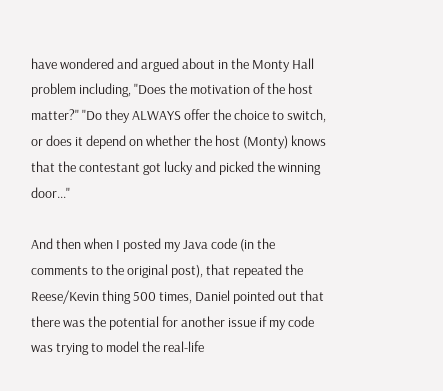have wondered and argued about in the Monty Hall problem including, "Does the motivation of the host matter?" "Do they ALWAYS offer the choice to switch, or does it depend on whether the host (Monty) knows that the contestant got lucky and picked the winning door..."

And then when I posted my Java code (in the comments to the original post), that repeated the Reese/Kevin thing 500 times, Daniel pointed out that there was the potential for another issue if my code was trying to model the real-life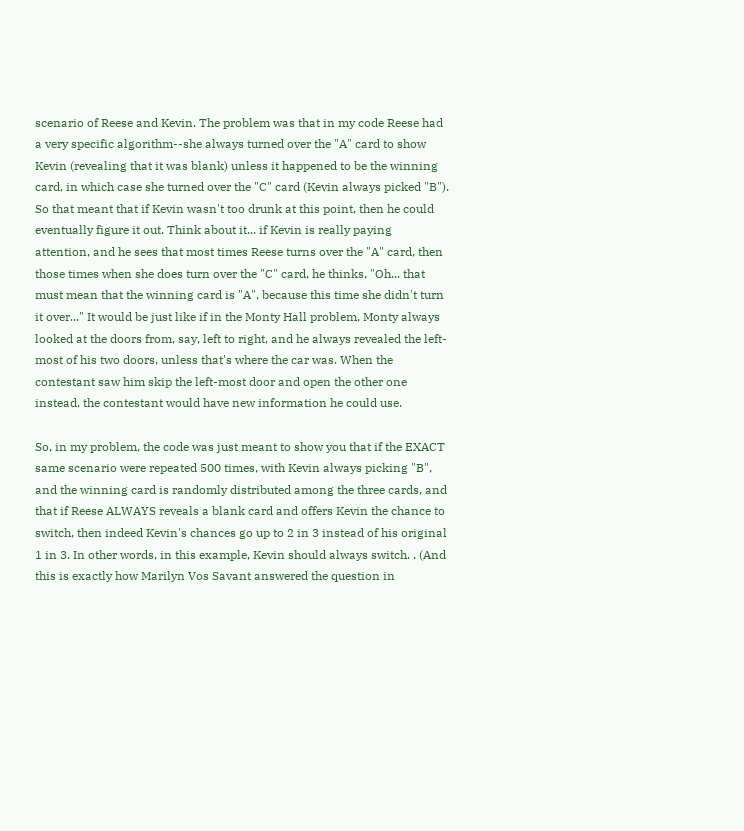scenario of Reese and Kevin. The problem was that in my code Reese had a very specific algorithm--she always turned over the "A" card to show Kevin (revealing that it was blank) unless it happened to be the winning card, in which case she turned over the "C" card (Kevin always picked "B"). So that meant that if Kevin wasn't too drunk at this point, then he could eventually figure it out. Think about it... if Kevin is really paying attention, and he sees that most times Reese turns over the "A" card, then those times when she does turn over the "C" card, he thinks, "Oh... that must mean that the winning card is "A", because this time she didn't turn it over..." It would be just like if in the Monty Hall problem, Monty always looked at the doors from, say, left to right, and he always revealed the left-most of his two doors, unless that's where the car was. When the contestant saw him skip the left-most door and open the other one instead, the contestant would have new information he could use.

So, in my problem, the code was just meant to show you that if the EXACT same scenario were repeated 500 times, with Kevin always picking "B", and the winning card is randomly distributed among the three cards, and that if Reese ALWAYS reveals a blank card and offers Kevin the chance to switch, then indeed Kevin's chances go up to 2 in 3 instead of his original 1 in 3. In other words, in this example, Kevin should always switch. . (And this is exactly how Marilyn Vos Savant answered the question in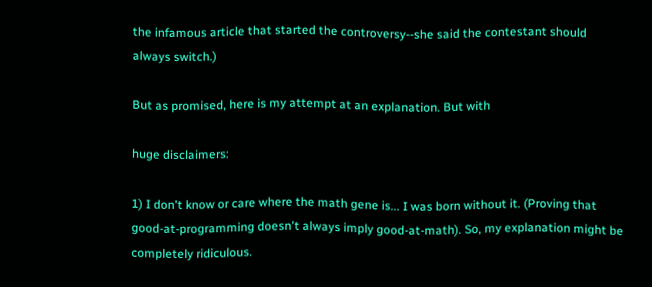the infamous article that started the controversy--she said the contestant should always switch.)

But as promised, here is my attempt at an explanation. But with

huge disclaimers:

1) I don't know or care where the math gene is... I was born without it. (Proving that good-at-programming doesn't always imply good-at-math). So, my explanation might be completely ridiculous.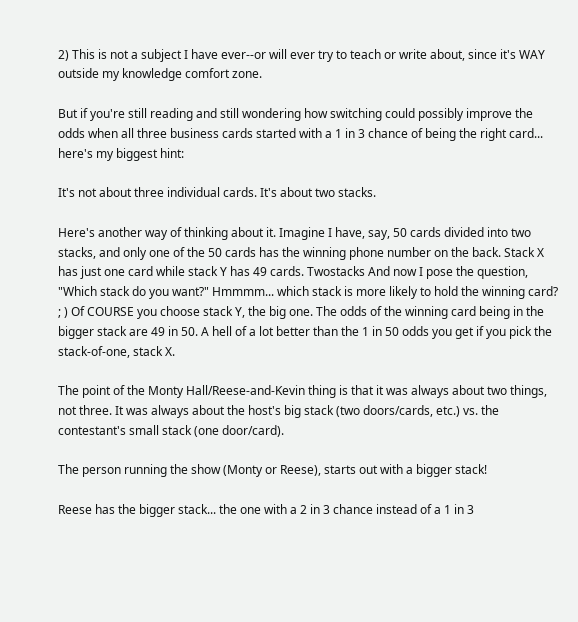2) This is not a subject I have ever--or will ever try to teach or write about, since it's WAY outside my knowledge comfort zone.

But if you're still reading and still wondering how switching could possibly improve the odds when all three business cards started with a 1 in 3 chance of being the right card... here's my biggest hint:

It's not about three individual cards. It's about two stacks.

Here's another way of thinking about it. Imagine I have, say, 50 cards divided into two stacks, and only one of the 50 cards has the winning phone number on the back. Stack X has just one card while stack Y has 49 cards. Twostacks And now I pose the question, "Which stack do you want?" Hmmmm... which stack is more likely to hold the winning card? ; ) Of COURSE you choose stack Y, the big one. The odds of the winning card being in the bigger stack are 49 in 50. A hell of a lot better than the 1 in 50 odds you get if you pick the stack-of-one, stack X.

The point of the Monty Hall/Reese-and-Kevin thing is that it was always about two things, not three. It was always about the host's big stack (two doors/cards, etc.) vs. the contestant's small stack (one door/card).

The person running the show (Monty or Reese), starts out with a bigger stack!

Reese has the bigger stack... the one with a 2 in 3 chance instead of a 1 in 3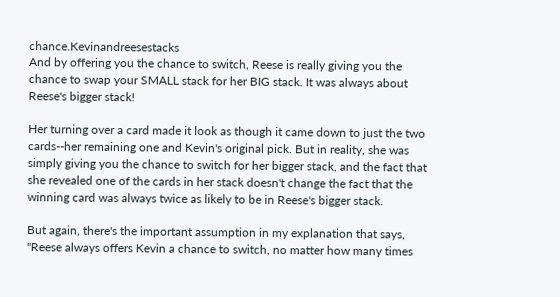chance.Kevinandreesestacks
And by offering you the chance to switch, Reese is really giving you the chance to swap your SMALL stack for her BIG stack. It was always about Reese's bigger stack!

Her turning over a card made it look as though it came down to just the two cards--her remaining one and Kevin's original pick. But in reality, she was simply giving you the chance to switch for her bigger stack, and the fact that she revealed one of the cards in her stack doesn't change the fact that the winning card was always twice as likely to be in Reese's bigger stack.

But again, there's the important assumption in my explanation that says, "Reese always offers Kevin a chance to switch, no matter how many times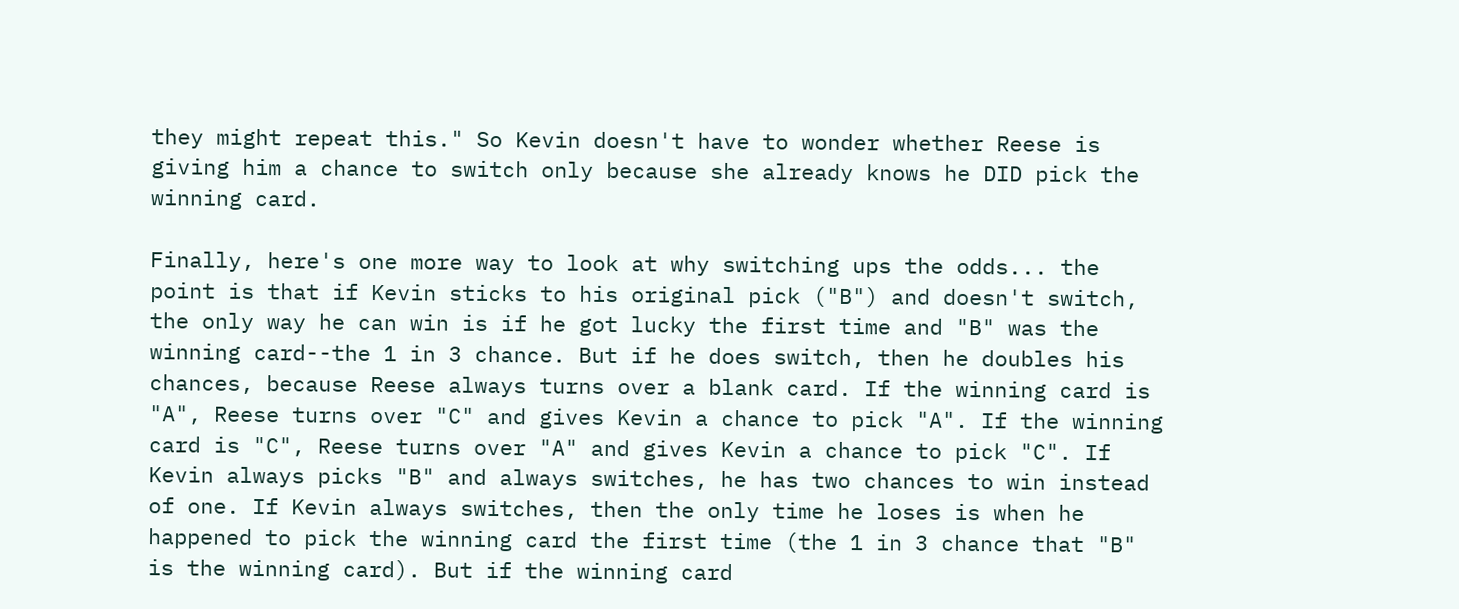they might repeat this." So Kevin doesn't have to wonder whether Reese is giving him a chance to switch only because she already knows he DID pick the winning card.

Finally, here's one more way to look at why switching ups the odds... the point is that if Kevin sticks to his original pick ("B") and doesn't switch, the only way he can win is if he got lucky the first time and "B" was the winning card--the 1 in 3 chance. But if he does switch, then he doubles his chances, because Reese always turns over a blank card. If the winning card is "A", Reese turns over "C" and gives Kevin a chance to pick "A". If the winning card is "C", Reese turns over "A" and gives Kevin a chance to pick "C". If Kevin always picks "B" and always switches, he has two chances to win instead of one. If Kevin always switches, then the only time he loses is when he happened to pick the winning card the first time (the 1 in 3 chance that "B" is the winning card). But if the winning card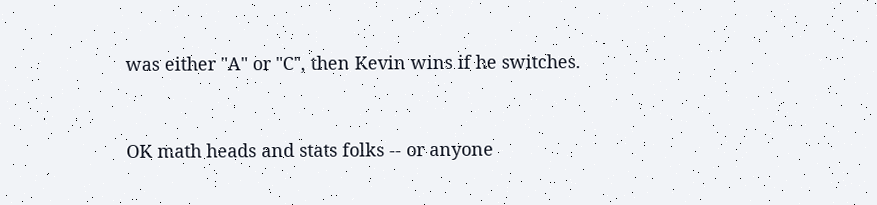was either "A" or "C", then Kevin wins if he switches.


OK math heads and stats folks -- or anyone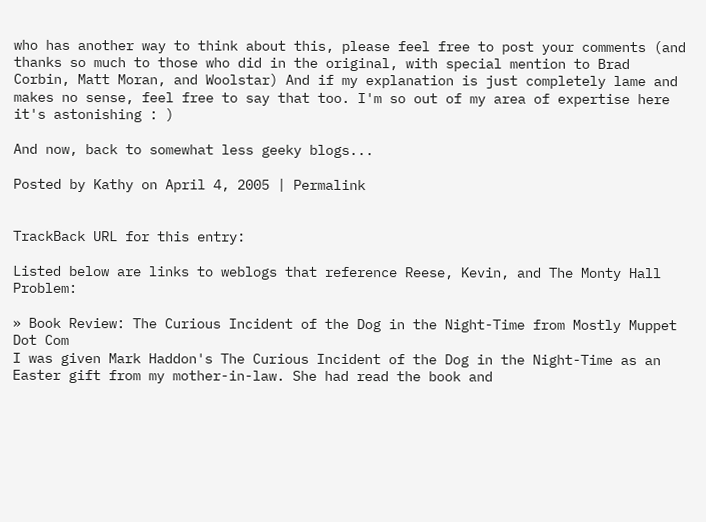who has another way to think about this, please feel free to post your comments (and thanks so much to those who did in the original, with special mention to Brad Corbin, Matt Moran, and Woolstar) And if my explanation is just completely lame and makes no sense, feel free to say that too. I'm so out of my area of expertise here it's astonishing : )

And now, back to somewhat less geeky blogs...

Posted by Kathy on April 4, 2005 | Permalink


TrackBack URL for this entry:

Listed below are links to weblogs that reference Reese, Kevin, and The Monty Hall Problem:

» Book Review: The Curious Incident of the Dog in the Night-Time from Mostly Muppet Dot Com
I was given Mark Haddon's The Curious Incident of the Dog in the Night-Time as an Easter gift from my mother-in-law. She had read the book and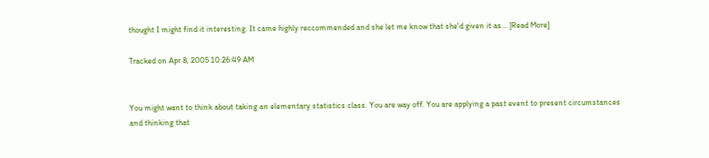thought I might find it interesting. It came highly reccommended and she let me know that she'd given it as... [Read More]

Tracked on Apr 8, 2005 10:26:49 AM


You might want to think about taking an elementary statistics class. You are way off. You are applying a past event to present circumstances and thinking that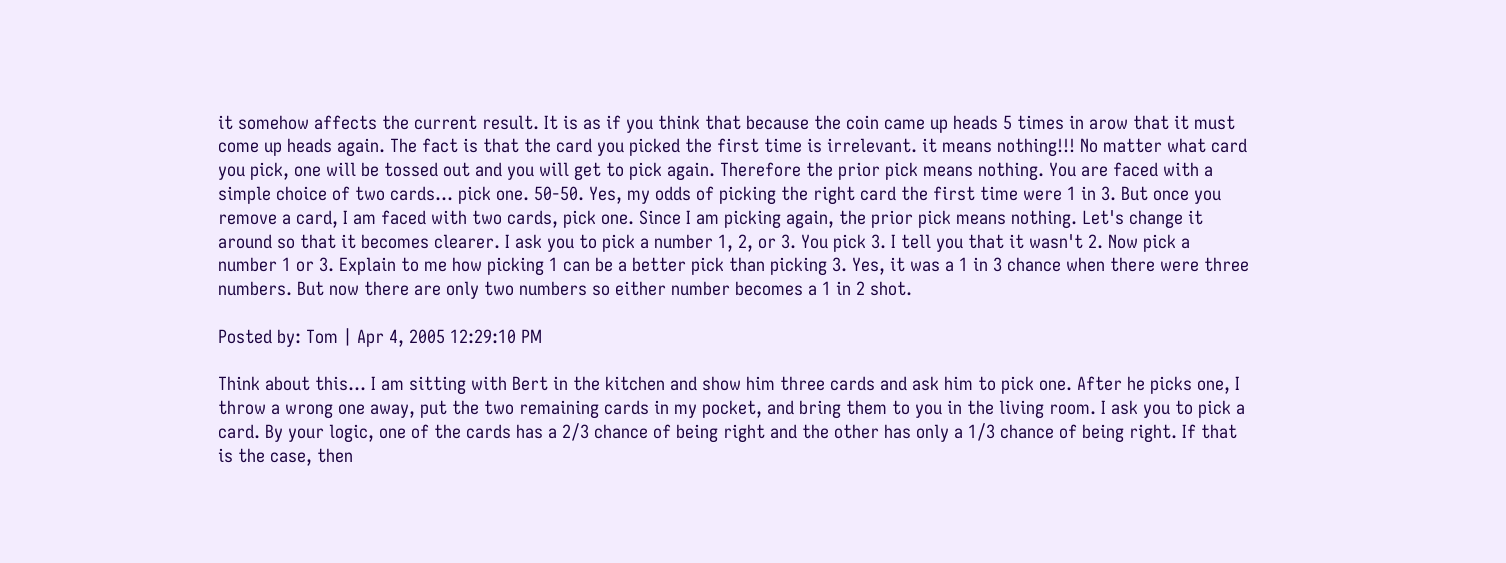it somehow affects the current result. It is as if you think that because the coin came up heads 5 times in arow that it must come up heads again. The fact is that the card you picked the first time is irrelevant. it means nothing!!! No matter what card you pick, one will be tossed out and you will get to pick again. Therefore the prior pick means nothing. You are faced with a simple choice of two cards... pick one. 50-50. Yes, my odds of picking the right card the first time were 1 in 3. But once you remove a card, I am faced with two cards, pick one. Since I am picking again, the prior pick means nothing. Let's change it around so that it becomes clearer. I ask you to pick a number 1, 2, or 3. You pick 3. I tell you that it wasn't 2. Now pick a number 1 or 3. Explain to me how picking 1 can be a better pick than picking 3. Yes, it was a 1 in 3 chance when there were three numbers. But now there are only two numbers so either number becomes a 1 in 2 shot.

Posted by: Tom | Apr 4, 2005 12:29:10 PM

Think about this... I am sitting with Bert in the kitchen and show him three cards and ask him to pick one. After he picks one, I throw a wrong one away, put the two remaining cards in my pocket, and bring them to you in the living room. I ask you to pick a card. By your logic, one of the cards has a 2/3 chance of being right and the other has only a 1/3 chance of being right. If that is the case, then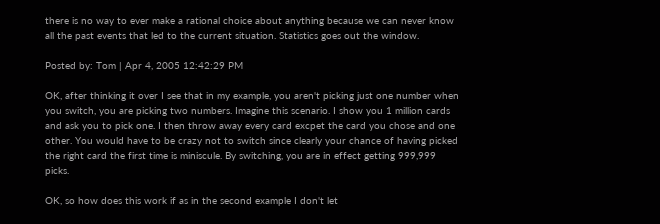there is no way to ever make a rational choice about anything because we can never know all the past events that led to the current situation. Statistics goes out the window.

Posted by: Tom | Apr 4, 2005 12:42:29 PM

OK, after thinking it over I see that in my example, you aren't picking just one number when you switch, you are picking two numbers. Imagine this scenario. I show you 1 million cards and ask you to pick one. I then throw away every card excpet the card you chose and one other. You would have to be crazy not to switch since clearly your chance of having picked the right card the first time is miniscule. By switching, you are in effect getting 999,999 picks.

OK, so how does this work if as in the second example I don't let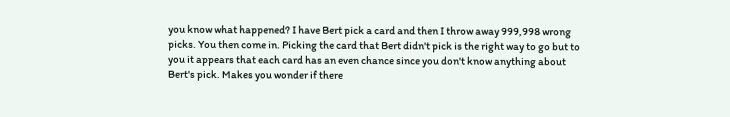you know what happened? I have Bert pick a card and then I throw away 999,998 wrong picks. You then come in. Picking the card that Bert didn't pick is the right way to go but to you it appears that each card has an even chance since you don't know anything about Bert's pick. Makes you wonder if there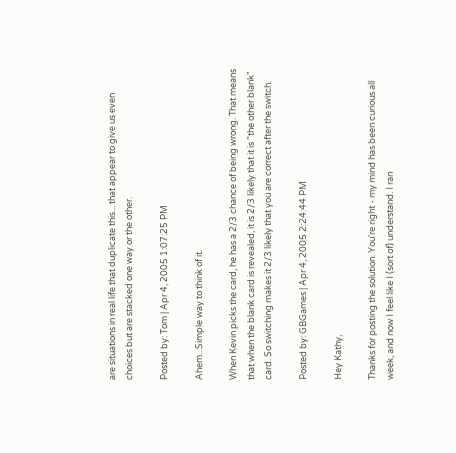are situations in real life that duplicate this... that appear to give us even choices but are stacked one way or the other.

Posted by: Tom | Apr 4, 2005 1:07:25 PM

Ahem...Simple way to think of it.

When Kevin picks the card, he has a 2/3 chance of being wrong. That means that when the blank card is revealed, it is 2/3 likely that it is "the other blank" card. So switching makes it 2/3 likely that you are correct after the switch.

Posted by: GBGames | Apr 4, 2005 2:24:44 PM

Hey Kathy,

Thanks for posting the solution. You're right - my mind has been curious all week, and now I feel like I (sort of) understand. I ran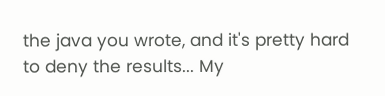the java you wrote, and it's pretty hard to deny the results... My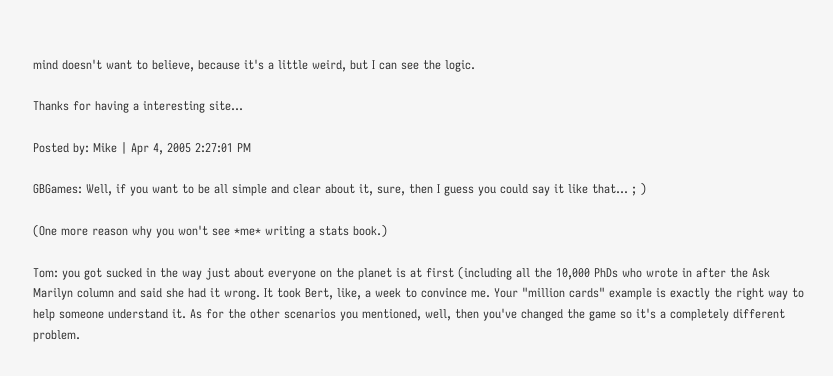mind doesn't want to believe, because it's a little weird, but I can see the logic.

Thanks for having a interesting site...

Posted by: Mike | Apr 4, 2005 2:27:01 PM

GBGames: Well, if you want to be all simple and clear about it, sure, then I guess you could say it like that... ; )

(One more reason why you won't see *me* writing a stats book.)

Tom: you got sucked in the way just about everyone on the planet is at first (including all the 10,000 PhDs who wrote in after the Ask Marilyn column and said she had it wrong. It took Bert, like, a week to convince me. Your "million cards" example is exactly the right way to help someone understand it. As for the other scenarios you mentioned, well, then you've changed the game so it's a completely different problem.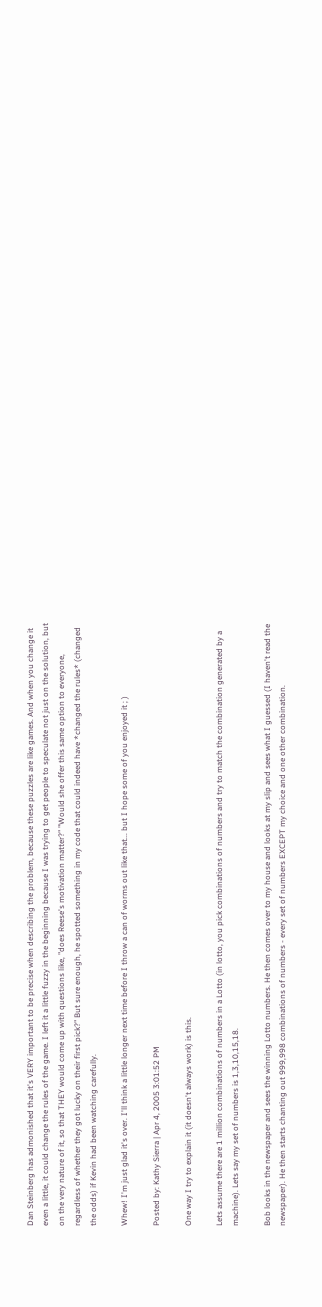Dan Steinberg has admonished that it's VERY important to be precise when describing the problem, because these puzzles are like games. And when you change it even a little, it could change the rules of the game. I left it a little fuzzy in the beginning because I was trying to get people to speculate not just on the solution, but on the very nature of it, so that THEY would come up with questions like, "does Reese's motivation matter?" "Would she offer this same option to everyone, regardless of whether they got lucky on their first pick?" But sure enough, he spotted something in my code that could indeed have *changed the rules* (changed the odds) if Kevin had been watching carefully.

Whew! I'm just glad it's over. I'll think a little longer next time before I throw a can of worms out like that... but I hope some of you enjoyed it ; )

Posted by: Kathy Sierra | Apr 4, 2005 3:01:52 PM

One way I try to explain it (it doesn't always work) is this.

Lets assume there are 1 million combinations of numbers in a Lotto (in lotto, you pick combinations of numbers and try to match the combination generated by a machine). Lets say my set of numbers is 1,3,10,15,18.

Bob looks in the newspaper and sees the winning Lotto numbers. He then comes over to my house and looks at my slip and sees what I guessed (I haven't read the newspaper). He then starts chanting out 999,998 combinations of numbers - every set of numbers EXCEPT my choice and one other combination.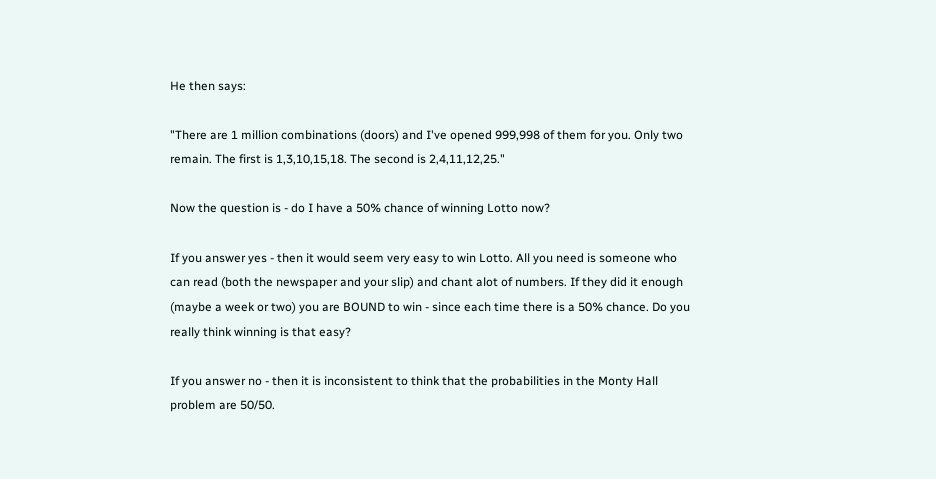He then says:

"There are 1 million combinations (doors) and I've opened 999,998 of them for you. Only two remain. The first is 1,3,10,15,18. The second is 2,4,11,12,25."

Now the question is - do I have a 50% chance of winning Lotto now?

If you answer yes - then it would seem very easy to win Lotto. All you need is someone who can read (both the newspaper and your slip) and chant alot of numbers. If they did it enough (maybe a week or two) you are BOUND to win - since each time there is a 50% chance. Do you really think winning is that easy?

If you answer no - then it is inconsistent to think that the probabilities in the Monty Hall problem are 50/50.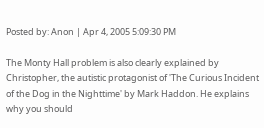Posted by: Anon | Apr 4, 2005 5:09:30 PM

The Monty Hall problem is also clearly explained by Christopher, the autistic protagonist of 'The Curious Incident of the Dog in the Nighttime' by Mark Haddon. He explains why you should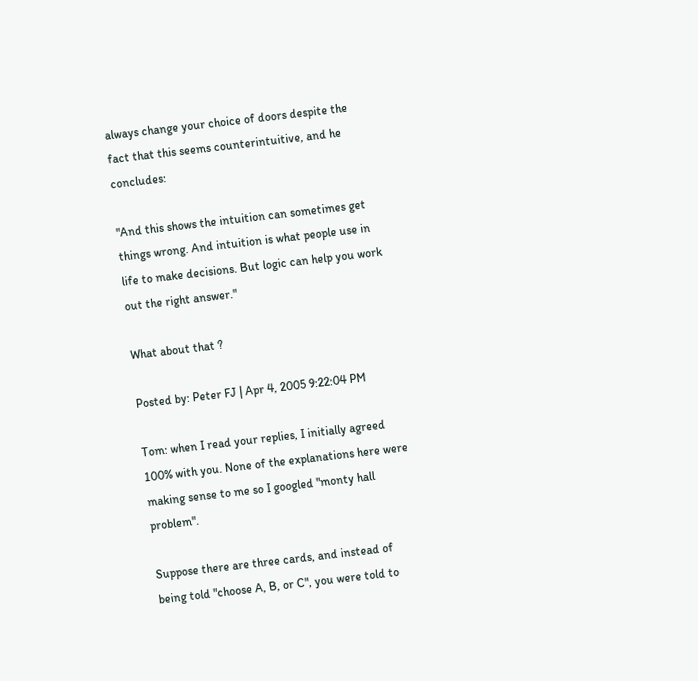always change your choice of doors despite the fact that this seems counterintuitive, and he concludes:

"And this shows the intuition can sometimes get things wrong. And intuition is what people use in life to make decisions. But logic can help you work out the right answer."

What about that ?

Posted by: Peter FJ | Apr 4, 2005 9:22:04 PM

Tom: when I read your replies, I initially agreed 100% with you. None of the explanations here were making sense to me so I googled "monty hall problem".

Suppose there are three cards, and instead of being told "choose A, B, or C", you were told to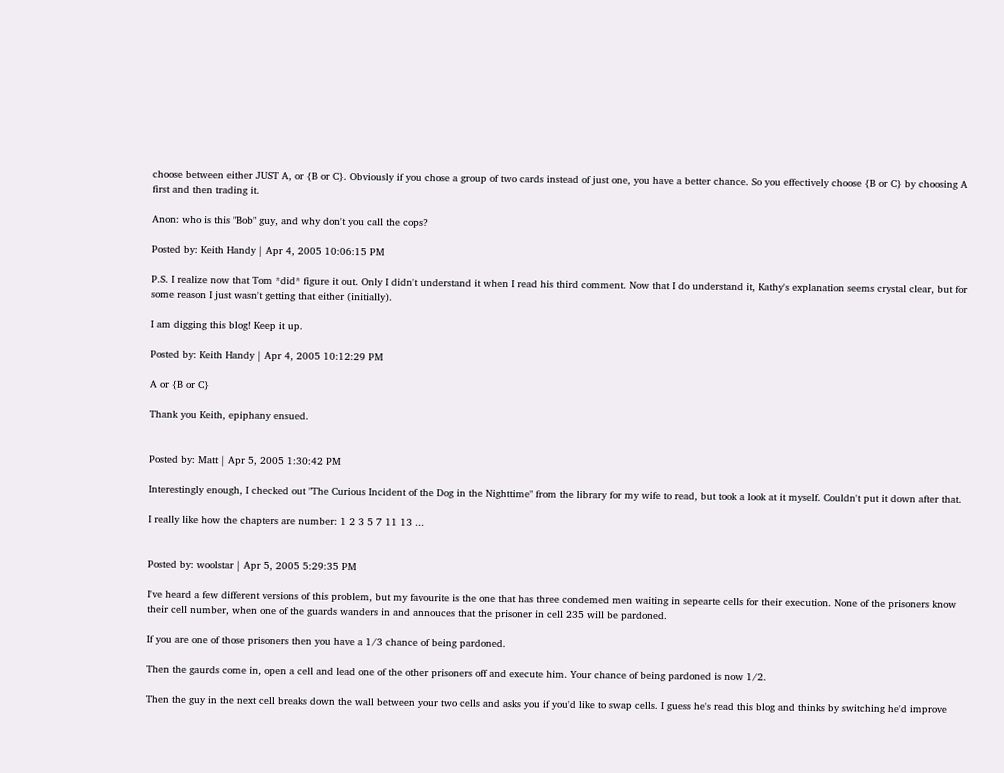choose between either JUST A, or {B or C}. Obviously if you chose a group of two cards instead of just one, you have a better chance. So you effectively choose {B or C} by choosing A first and then trading it.

Anon: who is this "Bob" guy, and why don't you call the cops?

Posted by: Keith Handy | Apr 4, 2005 10:06:15 PM

P.S. I realize now that Tom *did* figure it out. Only I didn't understand it when I read his third comment. Now that I do understand it, Kathy's explanation seems crystal clear, but for some reason I just wasn't getting that either (initially).

I am digging this blog! Keep it up.

Posted by: Keith Handy | Apr 4, 2005 10:12:29 PM

A or {B or C}

Thank you Keith, epiphany ensued.


Posted by: Matt | Apr 5, 2005 1:30:42 PM

Interestingly enough, I checked out "The Curious Incident of the Dog in the Nighttime" from the library for my wife to read, but took a look at it myself. Couldn't put it down after that.

I really like how the chapters are number: 1 2 3 5 7 11 13 ...


Posted by: woolstar | Apr 5, 2005 5:29:35 PM

I've heard a few different versions of this problem, but my favourite is the one that has three condemed men waiting in sepearte cells for their execution. None of the prisoners know their cell number, when one of the guards wanders in and annouces that the prisoner in cell 235 will be pardoned.

If you are one of those prisoners then you have a 1/3 chance of being pardoned.

Then the gaurds come in, open a cell and lead one of the other prisoners off and execute him. Your chance of being pardoned is now 1/2.

Then the guy in the next cell breaks down the wall between your two cells and asks you if you'd like to swap cells. I guess he's read this blog and thinks by switching he'd improve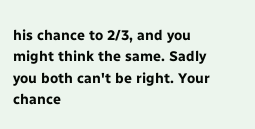his chance to 2/3, and you might think the same. Sadly you both can't be right. Your chance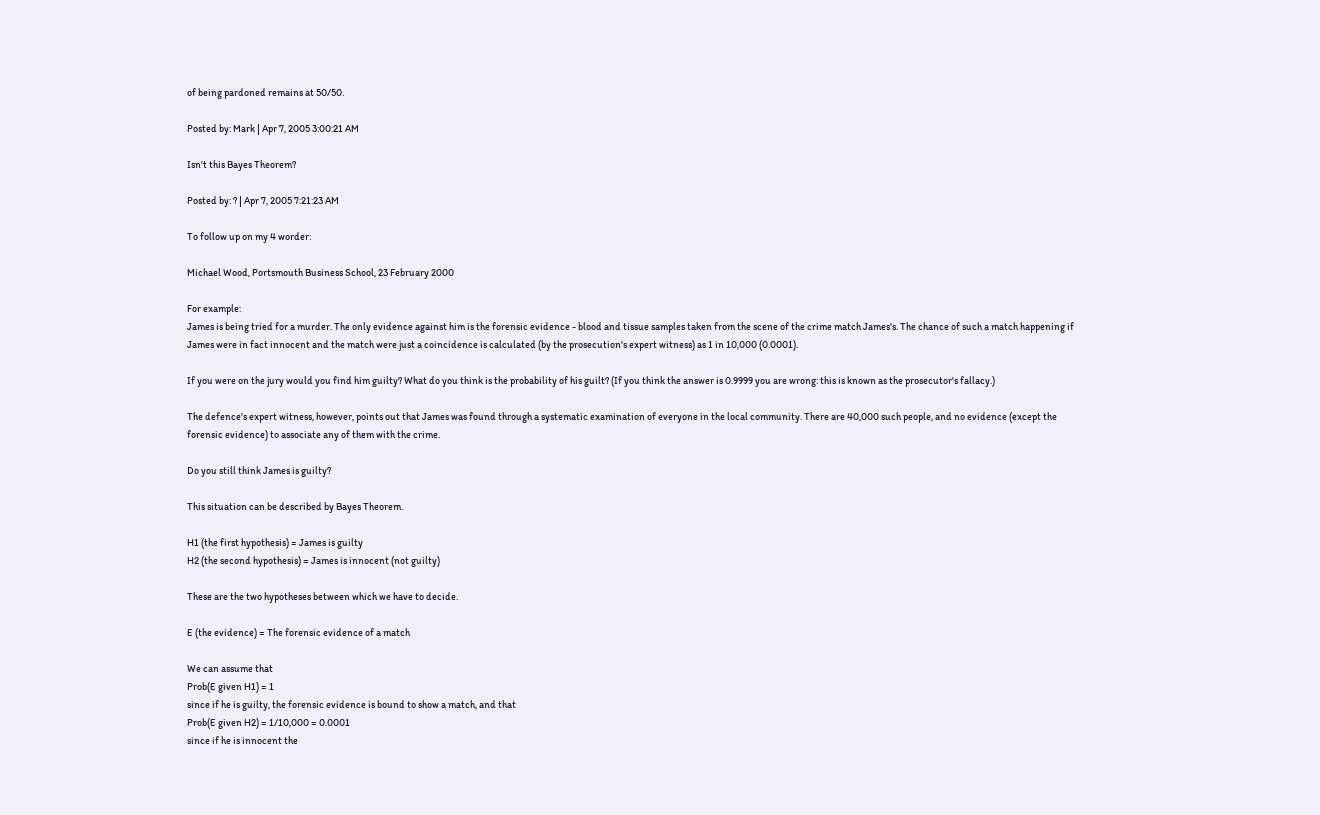of being pardoned remains at 50/50.

Posted by: Mark | Apr 7, 2005 3:00:21 AM

Isn't this Bayes Theorem?

Posted by: ? | Apr 7, 2005 7:21:23 AM

To follow up on my 4 worder:

Michael Wood, Portsmouth Business School, 23 February 2000

For example:
James is being tried for a murder. The only evidence against him is the forensic evidence - blood and tissue samples taken from the scene of the crime match James's. The chance of such a match happening if James were in fact innocent and the match were just a coincidence is calculated (by the prosecution's expert witness) as 1 in 10,000 (0.0001).

If you were on the jury would you find him guilty? What do you think is the probability of his guilt? (If you think the answer is 0.9999 you are wrong: this is known as the prosecutor's fallacy.)

The defence's expert witness, however, points out that James was found through a systematic examination of everyone in the local community. There are 40,000 such people, and no evidence (except the forensic evidence) to associate any of them with the crime.

Do you still think James is guilty?

This situation can be described by Bayes Theorem.

H1 (the first hypothesis) = James is guilty
H2 (the second hypothesis) = James is innocent (not guilty)

These are the two hypotheses between which we have to decide.

E (the evidence) = The forensic evidence of a match

We can assume that
Prob(E given H1) = 1
since if he is guilty, the forensic evidence is bound to show a match, and that
Prob(E given H2) = 1/10,000 = 0.0001
since if he is innocent the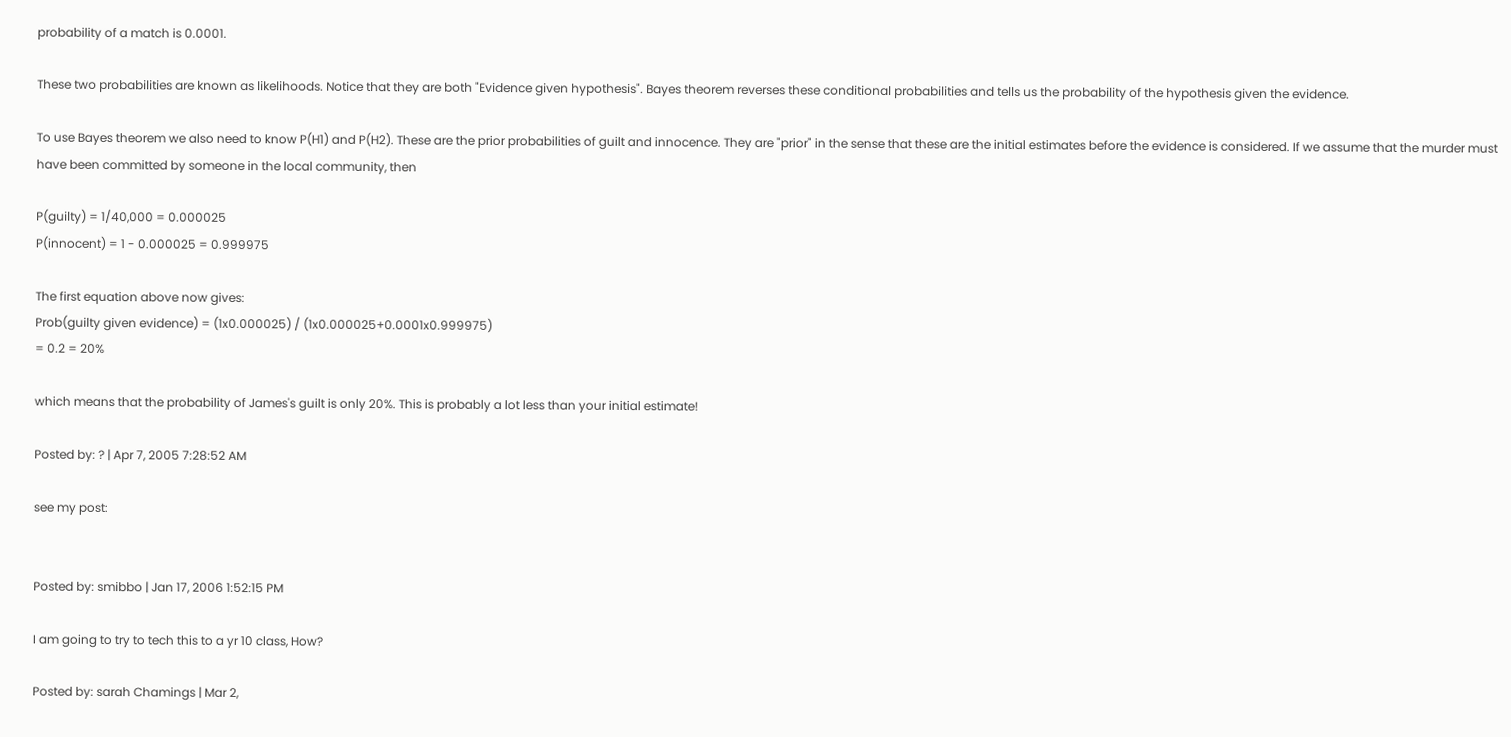probability of a match is 0.0001.

These two probabilities are known as likelihoods. Notice that they are both "Evidence given hypothesis". Bayes theorem reverses these conditional probabilities and tells us the probability of the hypothesis given the evidence.

To use Bayes theorem we also need to know P(H1) and P(H2). These are the prior probabilities of guilt and innocence. They are "prior" in the sense that these are the initial estimates before the evidence is considered. If we assume that the murder must have been committed by someone in the local community, then

P(guilty) = 1/40,000 = 0.000025
P(innocent) = 1 - 0.000025 = 0.999975

The first equation above now gives:
Prob(guilty given evidence) = (1x0.000025) / (1x0.000025+0.0001x0.999975)
= 0.2 = 20%

which means that the probability of James's guilt is only 20%. This is probably a lot less than your initial estimate!

Posted by: ? | Apr 7, 2005 7:28:52 AM

see my post:


Posted by: smibbo | Jan 17, 2006 1:52:15 PM

I am going to try to tech this to a yr 10 class, How?

Posted by: sarah Chamings | Mar 2,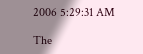2006 5:29:31 AM

The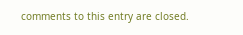comments to this entry are closed.